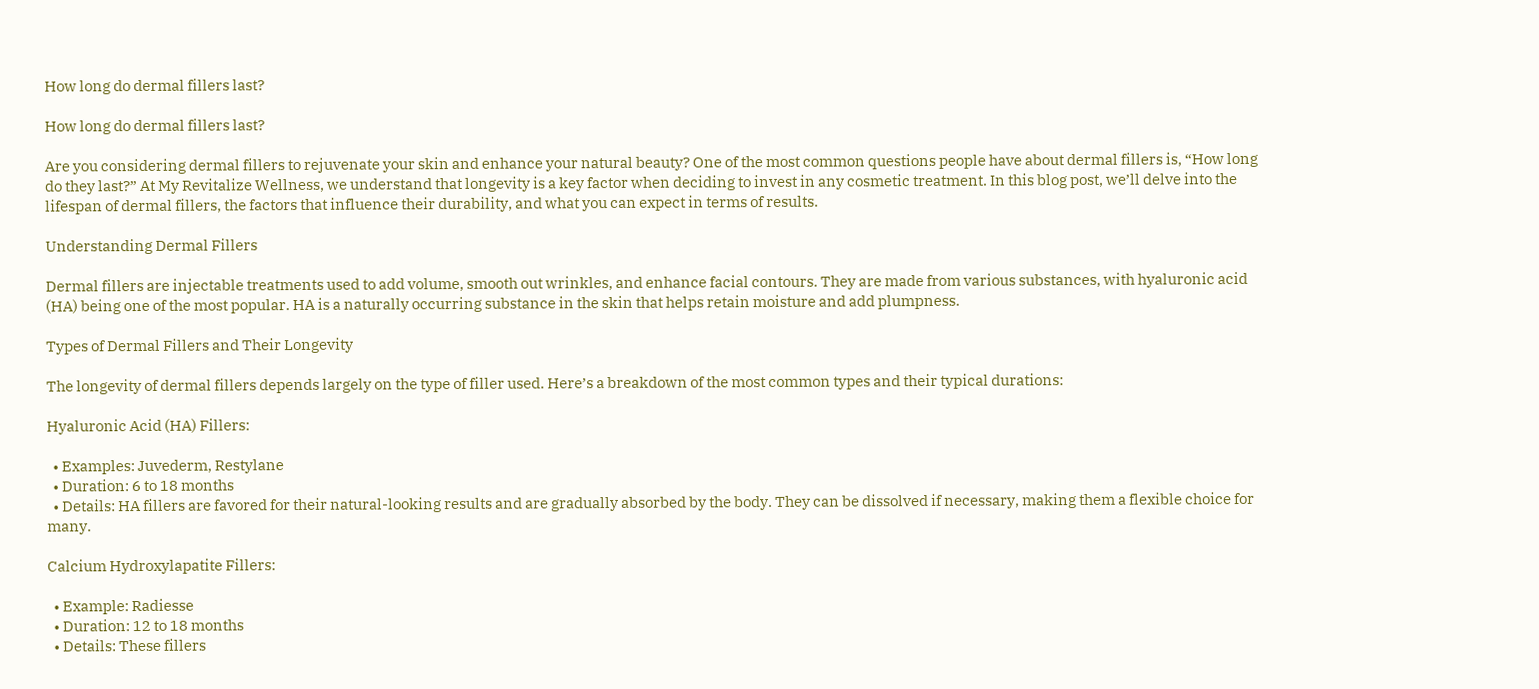How long do dermal fillers last?

How long do dermal fillers last?

Are you considering dermal fillers to rejuvenate your skin and enhance your natural beauty? One of the most common questions people have about dermal fillers is, “How long do they last?” At My Revitalize Wellness, we understand that longevity is a key factor when deciding to invest in any cosmetic treatment. In this blog post, we’ll delve into the lifespan of dermal fillers, the factors that influence their durability, and what you can expect in terms of results.

Understanding Dermal Fillers

Dermal fillers are injectable treatments used to add volume, smooth out wrinkles, and enhance facial contours. They are made from various substances, with hyaluronic acid (HA) being one of the most popular. HA is a naturally occurring substance in the skin that helps retain moisture and add plumpness.

Types of Dermal Fillers and Their Longevity

The longevity of dermal fillers depends largely on the type of filler used. Here’s a breakdown of the most common types and their typical durations:

Hyaluronic Acid (HA) Fillers:

  • Examples: Juvederm, Restylane
  • Duration: 6 to 18 months
  • Details: HA fillers are favored for their natural-looking results and are gradually absorbed by the body. They can be dissolved if necessary, making them a flexible choice for many.

Calcium Hydroxylapatite Fillers:

  • Example: Radiesse
  • Duration: 12 to 18 months
  • Details: These fillers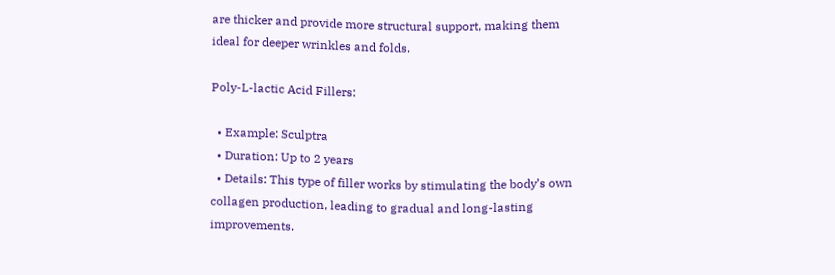are thicker and provide more structural support, making them ideal for deeper wrinkles and folds.

Poly-L-lactic Acid Fillers:

  • Example: Sculptra
  • Duration: Up to 2 years
  • Details: This type of filler works by stimulating the body’s own collagen production, leading to gradual and long-lasting improvements.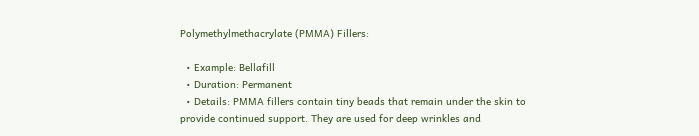Polymethylmethacrylate (PMMA) Fillers:

  • Example: Bellafill
  • Duration: Permanent
  • Details: PMMA fillers contain tiny beads that remain under the skin to provide continued support. They are used for deep wrinkles and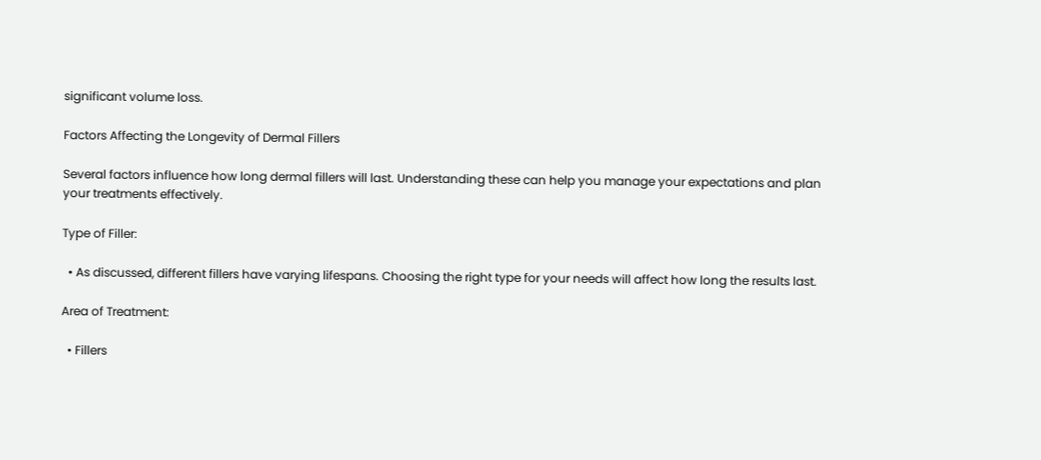significant volume loss.

Factors Affecting the Longevity of Dermal Fillers

Several factors influence how long dermal fillers will last. Understanding these can help you manage your expectations and plan your treatments effectively.

Type of Filler:

  • As discussed, different fillers have varying lifespans. Choosing the right type for your needs will affect how long the results last.

Area of Treatment:

  • Fillers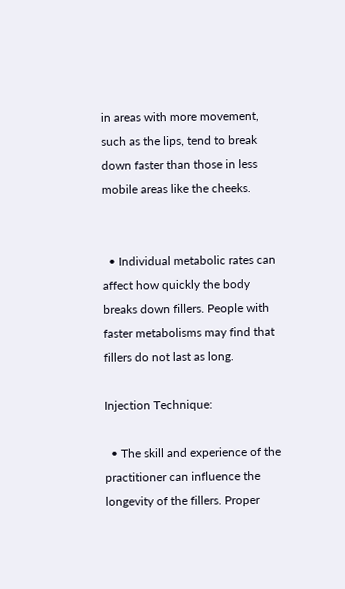in areas with more movement, such as the lips, tend to break down faster than those in less mobile areas like the cheeks.


  • Individual metabolic rates can affect how quickly the body breaks down fillers. People with faster metabolisms may find that fillers do not last as long.

Injection Technique:

  • The skill and experience of the practitioner can influence the longevity of the fillers. Proper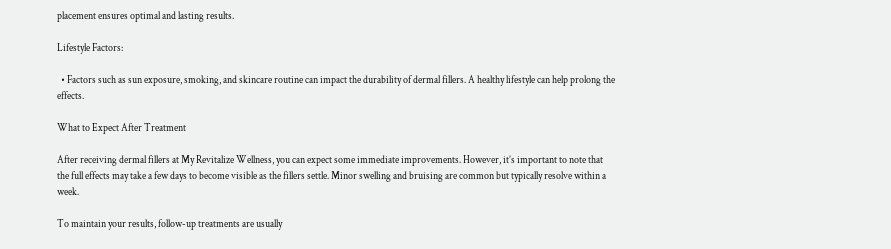placement ensures optimal and lasting results.

Lifestyle Factors:

  • Factors such as sun exposure, smoking, and skincare routine can impact the durability of dermal fillers. A healthy lifestyle can help prolong the effects.

What to Expect After Treatment

After receiving dermal fillers at My Revitalize Wellness, you can expect some immediate improvements. However, it’s important to note that the full effects may take a few days to become visible as the fillers settle. Minor swelling and bruising are common but typically resolve within a week.

To maintain your results, follow-up treatments are usually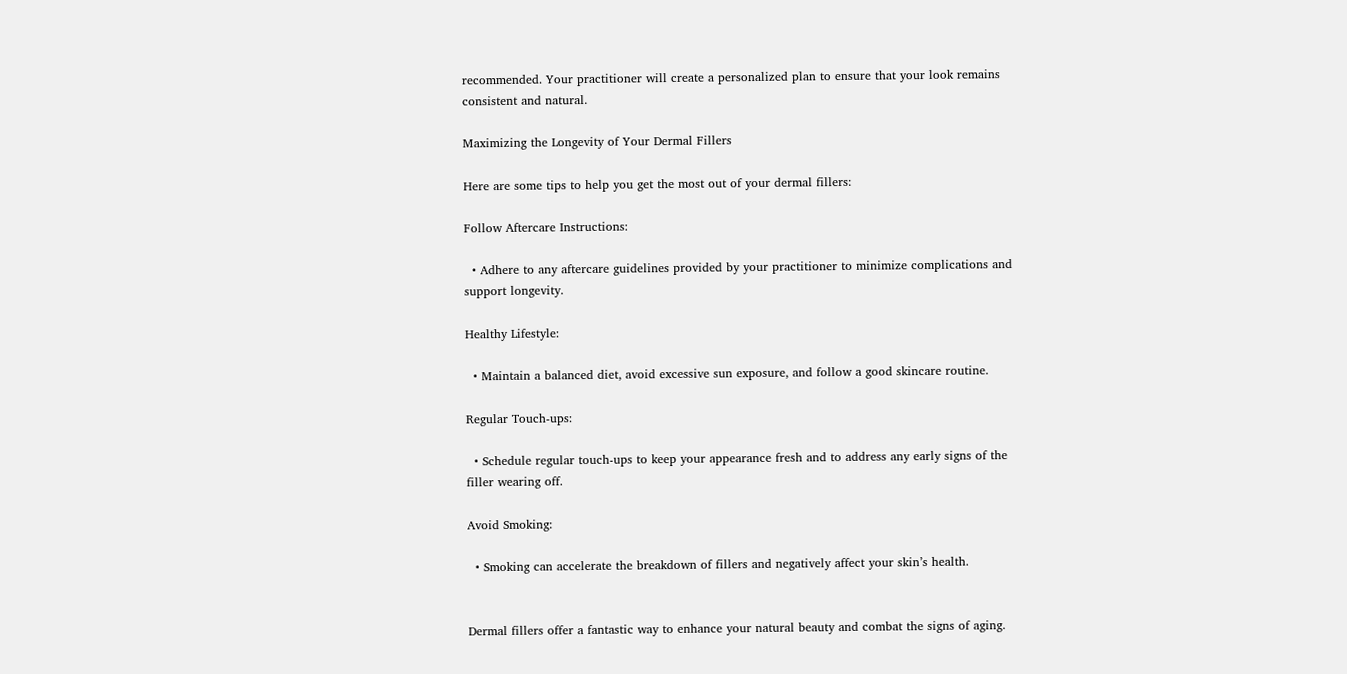recommended. Your practitioner will create a personalized plan to ensure that your look remains consistent and natural.

Maximizing the Longevity of Your Dermal Fillers

Here are some tips to help you get the most out of your dermal fillers:

Follow Aftercare Instructions:

  • Adhere to any aftercare guidelines provided by your practitioner to minimize complications and support longevity.

Healthy Lifestyle:

  • Maintain a balanced diet, avoid excessive sun exposure, and follow a good skincare routine.

Regular Touch-ups:

  • Schedule regular touch-ups to keep your appearance fresh and to address any early signs of the filler wearing off.

Avoid Smoking:

  • Smoking can accelerate the breakdown of fillers and negatively affect your skin’s health.


Dermal fillers offer a fantastic way to enhance your natural beauty and combat the signs of aging.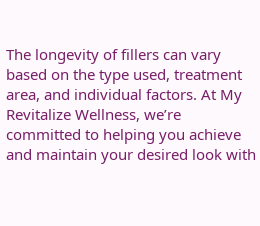The longevity of fillers can vary based on the type used, treatment area, and individual factors. At My Revitalize Wellness, we’re committed to helping you achieve and maintain your desired look with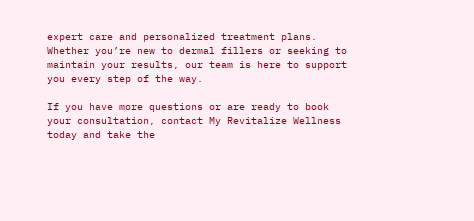expert care and personalized treatment plans. Whether you’re new to dermal fillers or seeking to maintain your results, our team is here to support you every step of the way.

If you have more questions or are ready to book your consultation, contact My Revitalize Wellness today and take the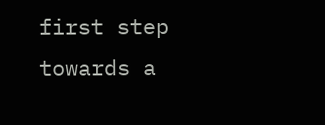first step towards a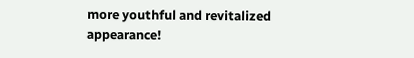more youthful and revitalized appearance!